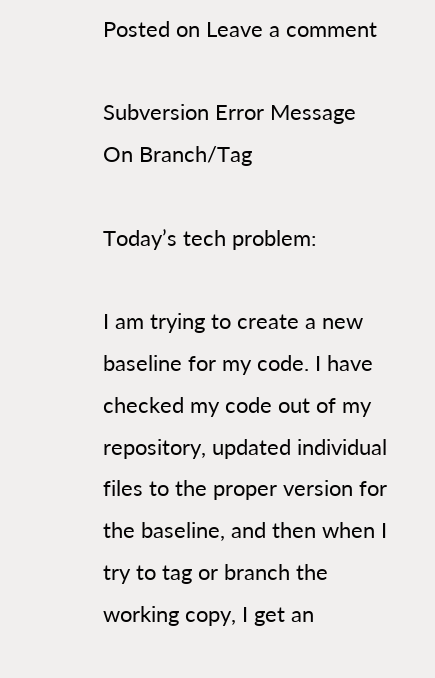Posted on Leave a comment

Subversion Error Message On Branch/Tag

Today’s tech problem:

I am trying to create a new baseline for my code. I have checked my code out of my repository, updated individual files to the proper version for the baseline, and then when I try to tag or branch the working copy, I get an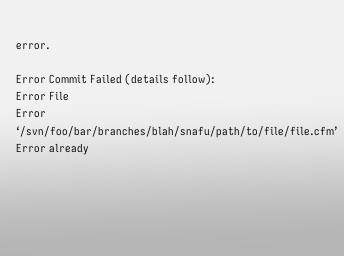error.

Error Commit Failed (details follow):
Error File
Error ‘/svn/foo/bar/branches/blah/snafu/path/to/file/file.cfm’
Error already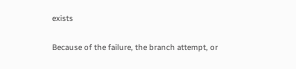exists

Because of the failure, the branch attempt, or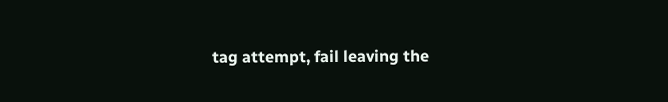tag attempt, fail leaving the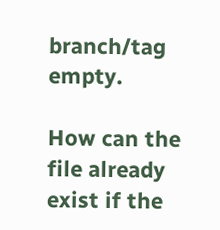branch/tag empty.

How can the file already exist if the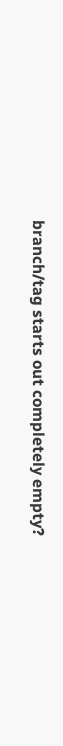branch/tag starts out completely empty?